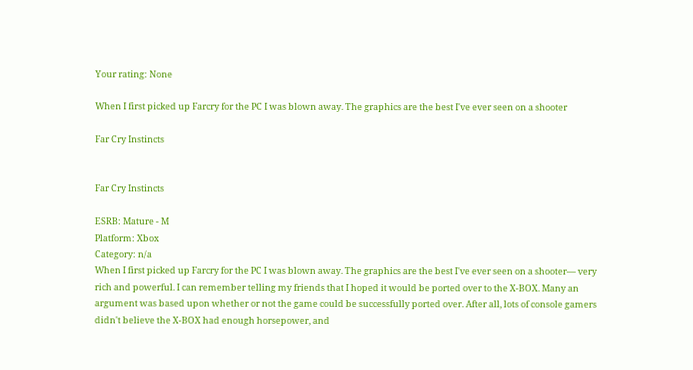Your rating: None

When I first picked up Farcry for the PC I was blown away. The graphics are the best I've ever seen on a shooter

Far Cry Instincts


Far Cry Instincts

ESRB: Mature - M
Platform: Xbox
Category: n/a
When I first picked up Farcry for the PC I was blown away. The graphics are the best I've ever seen on a shooter— very rich and powerful. I can remember telling my friends that I hoped it would be ported over to the X-BOX. Many an argument was based upon whether or not the game could be successfully ported over. After all, lots of console gamers didn't believe the X-BOX had enough horsepower, and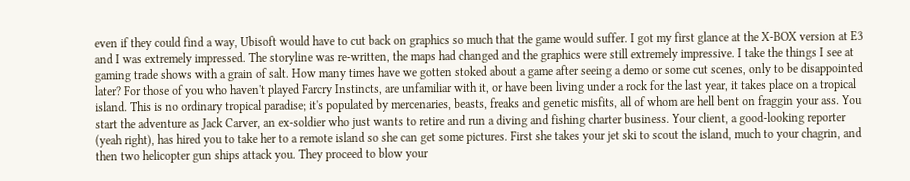even if they could find a way, Ubisoft would have to cut back on graphics so much that the game would suffer. I got my first glance at the X-BOX version at E3 and I was extremely impressed. The storyline was re-written, the maps had changed and the graphics were still extremely impressive. I take the things I see at gaming trade shows with a grain of salt. How many times have we gotten stoked about a game after seeing a demo or some cut scenes, only to be disappointed later? For those of you who haven't played Farcry Instincts, are unfamiliar with it, or have been living under a rock for the last year, it takes place on a tropical island. This is no ordinary tropical paradise; it's populated by mercenaries, beasts, freaks and genetic misfits, all of whom are hell bent on fraggin your ass. You start the adventure as Jack Carver, an ex-soldier who just wants to retire and run a diving and fishing charter business. Your client, a good-looking reporter (yeah right), has hired you to take her to a remote island so she can get some pictures. First she takes your jet ski to scout the island, much to your chagrin, and then two helicopter gun ships attack you. They proceed to blow your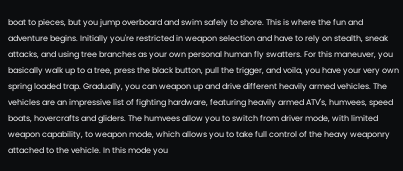boat to pieces, but you jump overboard and swim safely to shore. This is where the fun and adventure begins. Initially you're restricted in weapon selection and have to rely on stealth, sneak attacks, and using tree branches as your own personal human fly swatters. For this maneuver, you basically walk up to a tree, press the black button, pull the trigger, and voila, you have your very own spring loaded trap. Gradually, you can weapon up and drive different heavily armed vehicles. The vehicles are an impressive list of fighting hardware, featuring heavily armed ATV's, humvees, speed boats, hovercrafts and gliders. The humvees allow you to switch from driver mode, with limited weapon capability, to weapon mode, which allows you to take full control of the heavy weaponry attached to the vehicle. In this mode you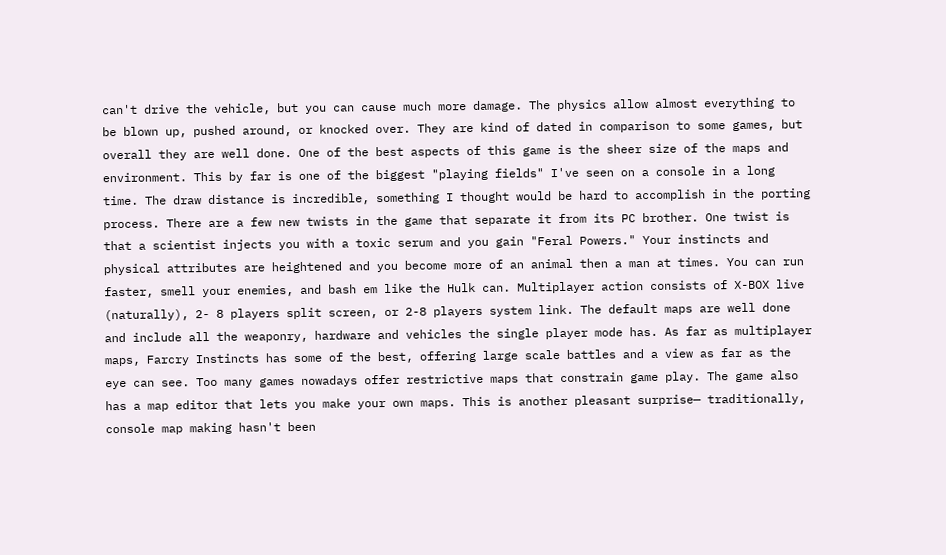can't drive the vehicle, but you can cause much more damage. The physics allow almost everything to be blown up, pushed around, or knocked over. They are kind of dated in comparison to some games, but overall they are well done. One of the best aspects of this game is the sheer size of the maps and environment. This by far is one of the biggest "playing fields" I've seen on a console in a long time. The draw distance is incredible, something I thought would be hard to accomplish in the porting process. There are a few new twists in the game that separate it from its PC brother. One twist is that a scientist injects you with a toxic serum and you gain "Feral Powers." Your instincts and physical attributes are heightened and you become more of an animal then a man at times. You can run faster, smell your enemies, and bash em like the Hulk can. Multiplayer action consists of X-BOX live (naturally), 2- 8 players split screen, or 2-8 players system link. The default maps are well done and include all the weaponry, hardware and vehicles the single player mode has. As far as multiplayer maps, Farcry Instincts has some of the best, offering large scale battles and a view as far as the eye can see. Too many games nowadays offer restrictive maps that constrain game play. The game also has a map editor that lets you make your own maps. This is another pleasant surprise— traditionally, console map making hasn't been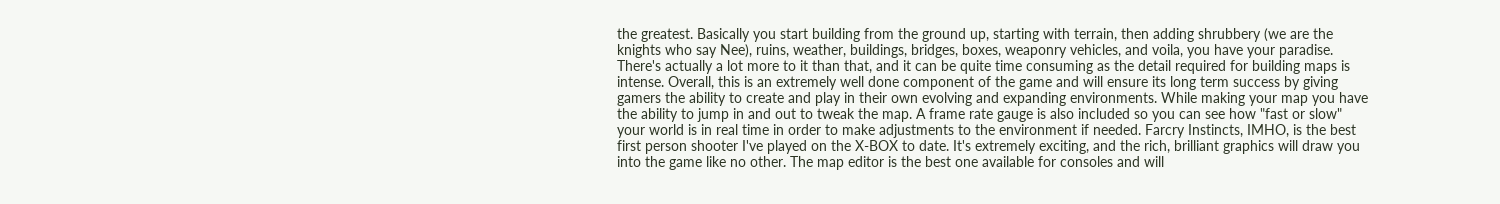the greatest. Basically you start building from the ground up, starting with terrain, then adding shrubbery (we are the knights who say Nee), ruins, weather, buildings, bridges, boxes, weaponry vehicles, and voila, you have your paradise. There's actually a lot more to it than that, and it can be quite time consuming as the detail required for building maps is intense. Overall, this is an extremely well done component of the game and will ensure its long term success by giving gamers the ability to create and play in their own evolving and expanding environments. While making your map you have the ability to jump in and out to tweak the map. A frame rate gauge is also included so you can see how "fast or slow" your world is in real time in order to make adjustments to the environment if needed. Farcry Instincts, IMHO, is the best first person shooter I've played on the X-BOX to date. It's extremely exciting, and the rich, brilliant graphics will draw you into the game like no other. The map editor is the best one available for consoles and will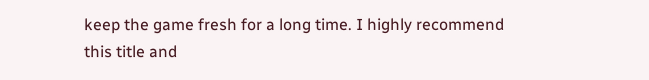keep the game fresh for a long time. I highly recommend this title and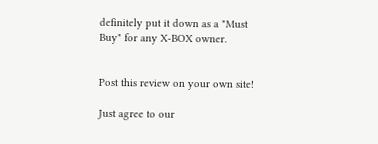definitely put it down as a "Must Buy" for any X-BOX owner.


Post this review on your own site!

Just agree to our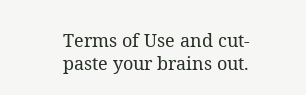Terms of Use and cut-paste your brains out.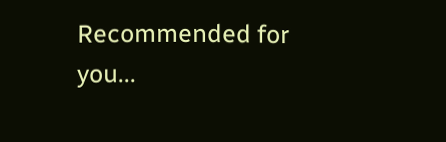Recommended for you...